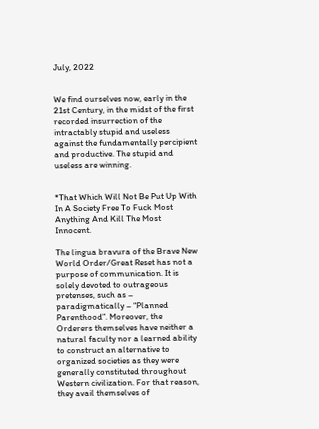July, 2022


We find ourselves now, early in the 21st Century, in the midst of the first recorded insurrection of the intractably stupid and useless against the fundamentally percipient and productive. The stupid and useless are winning.


*That Which Will Not Be Put Up With In A Society Free To Fuck Most Anything And Kill The Most Innocent.

The lingua bravura of the Brave New World Order/Great Reset has not a purpose of communication. It is solely devoted to outrageous pretenses, such as – paradigmatically – “Planned Parenthood”. Moreover, the Orderers themselves have neither a natural faculty nor a learned ability to construct an alternative to organized societies as they were generally constituted throughout Western civilization. For that reason, they avail themselves of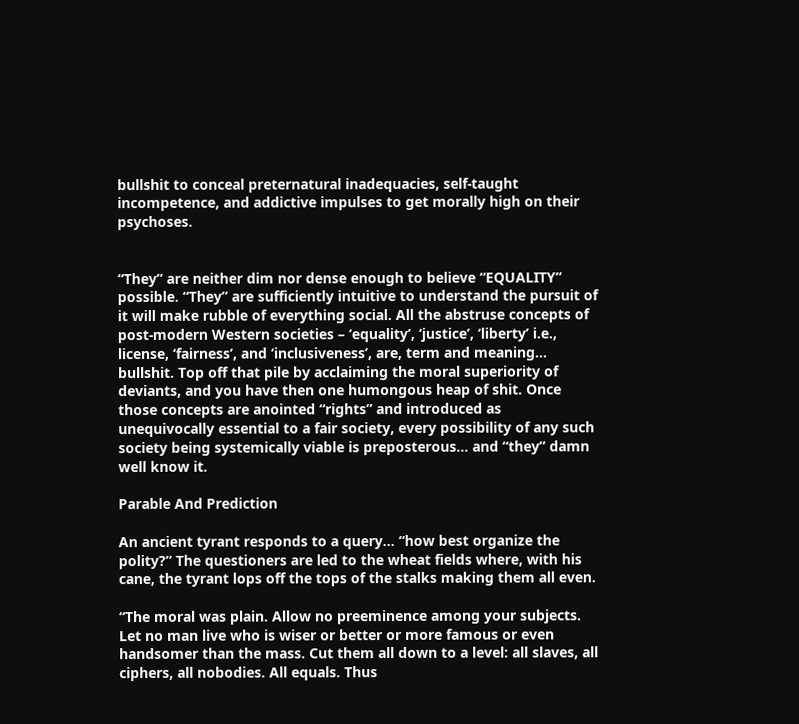bullshit to conceal preternatural inadequacies, self-taught incompetence, and addictive impulses to get morally high on their psychoses.


“They” are neither dim nor dense enough to believe “EQUALITY” possible. “They” are sufficiently intuitive to understand the pursuit of it will make rubble of everything social. All the abstruse concepts of post-modern Western societies – ‘equality’, ‘justice’, ‘liberty’ i.e., license, ‘fairness’, and ‘inclusiveness’, are, term and meaning… bullshit. Top off that pile by acclaiming the moral superiority of deviants, and you have then one humongous heap of shit. Once those concepts are anointed “rights” and introduced as unequivocally essential to a fair society, every possibility of any such society being systemically viable is preposterous… and “they” damn well know it.

Parable And Prediction

An ancient tyrant responds to a query… “how best organize the polity?” The questioners are led to the wheat fields where, with his cane, the tyrant lops off the tops of the stalks making them all even.

“The moral was plain. Allow no preeminence among your subjects. Let no man live who is wiser or better or more famous or even handsomer than the mass. Cut them all down to a level: all slaves, all ciphers, all nobodies. All equals. Thus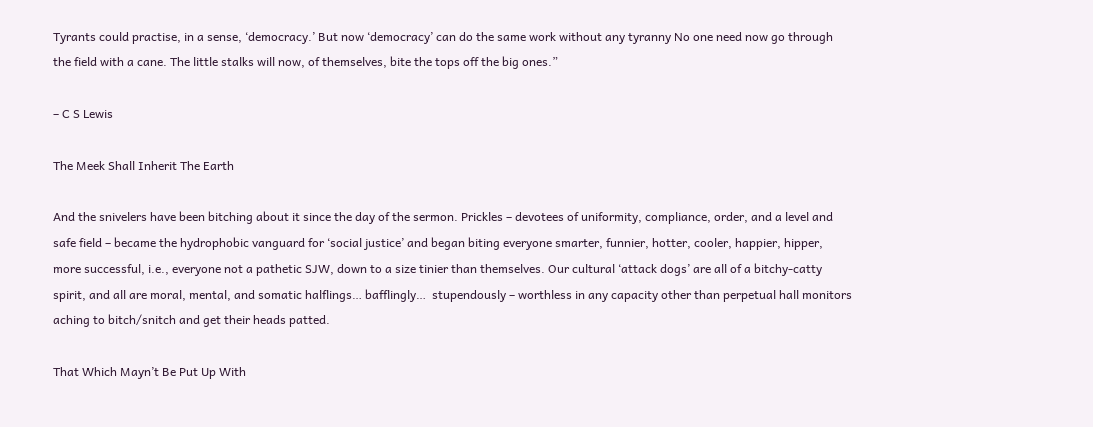Tyrants could practise, in a sense, ‘democracy.’ But now ‘democracy’ can do the same work without any tyranny No one need now go through the field with a cane. The little stalks will now, of themselves, bite the tops off the big ones.”

– C S Lewis

The Meek Shall Inherit The Earth

And the snivelers have been bitching about it since the day of the sermon. Prickles – devotees of uniformity, compliance, order, and a level and safe field – became the hydrophobic vanguard for ‘social justice’ and began biting everyone smarter, funnier, hotter, cooler, happier, hipper, more successful, i.e., everyone not a pathetic SJW, down to a size tinier than themselves. Our cultural ‘attack dogs’ are all of a bitchy-catty spirit, and all are moral, mental, and somatic halflings… bafflingly…  stupendously – worthless in any capacity other than perpetual hall monitors aching to bitch/snitch and get their heads patted.

That Which Mayn’t Be Put Up With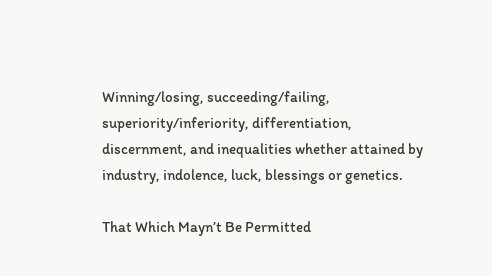Winning/losing, succeeding/failing, superiority/inferiority, differentiation, discernment, and inequalities whether attained by industry, indolence, luck, blessings or genetics.

That Which Mayn’t Be Permitted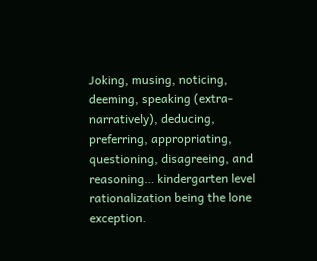Joking, musing, noticing, deeming, speaking (extra-narratively), deducing, preferring, appropriating, questioning, disagreeing, and reasoning… kindergarten level rationalization being the lone exception.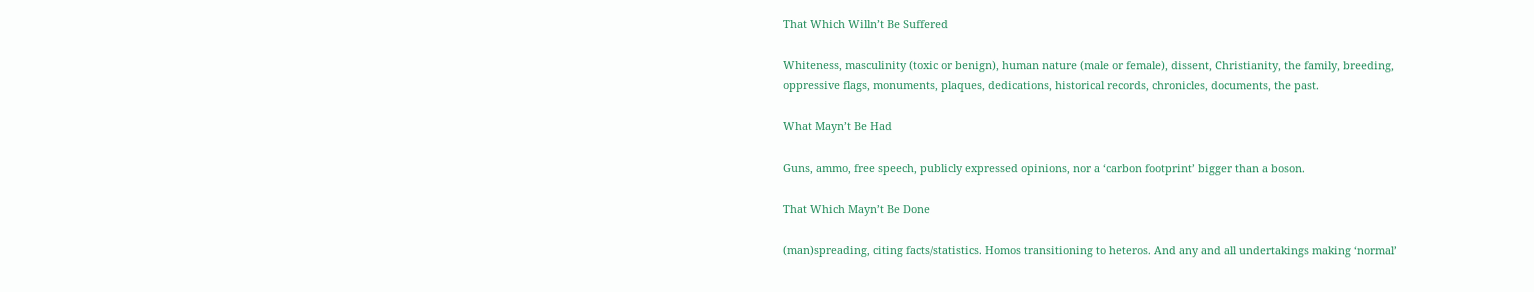That Which Willn’t Be Suffered

Whiteness, masculinity (toxic or benign), human nature (male or female), dissent, Christianity, the family, breeding, oppressive flags, monuments, plaques, dedications, historical records, chronicles, documents, the past.

What Mayn’t Be Had

Guns, ammo, free speech, publicly expressed opinions, nor a ‘carbon footprint’ bigger than a boson.

That Which Mayn’t Be Done

(man)spreading, citing facts/statistics. Homos transitioning to heteros. And any and all undertakings making ‘normal’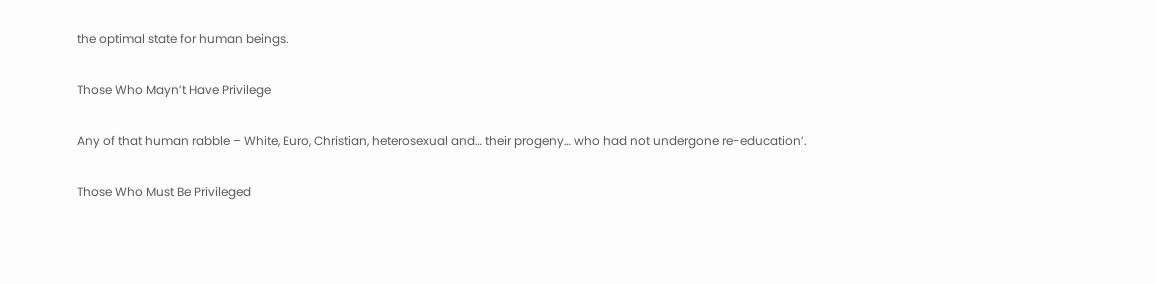the optimal state for human beings.

Those Who Mayn’t Have Privilege

Any of that human rabble – White, Euro, Christian, heterosexual and… their progeny… who had not undergone re-education’.

Those Who Must Be Privileged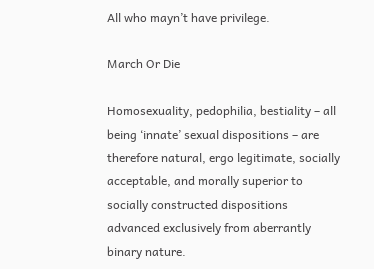All who mayn’t have privilege.

March Or Die

Homosexuality, pedophilia, bestiality – all being ‘innate’ sexual dispositions – are therefore natural, ergo legitimate, socially acceptable, and morally superior to socially constructed dispositions advanced exclusively from aberrantly binary nature.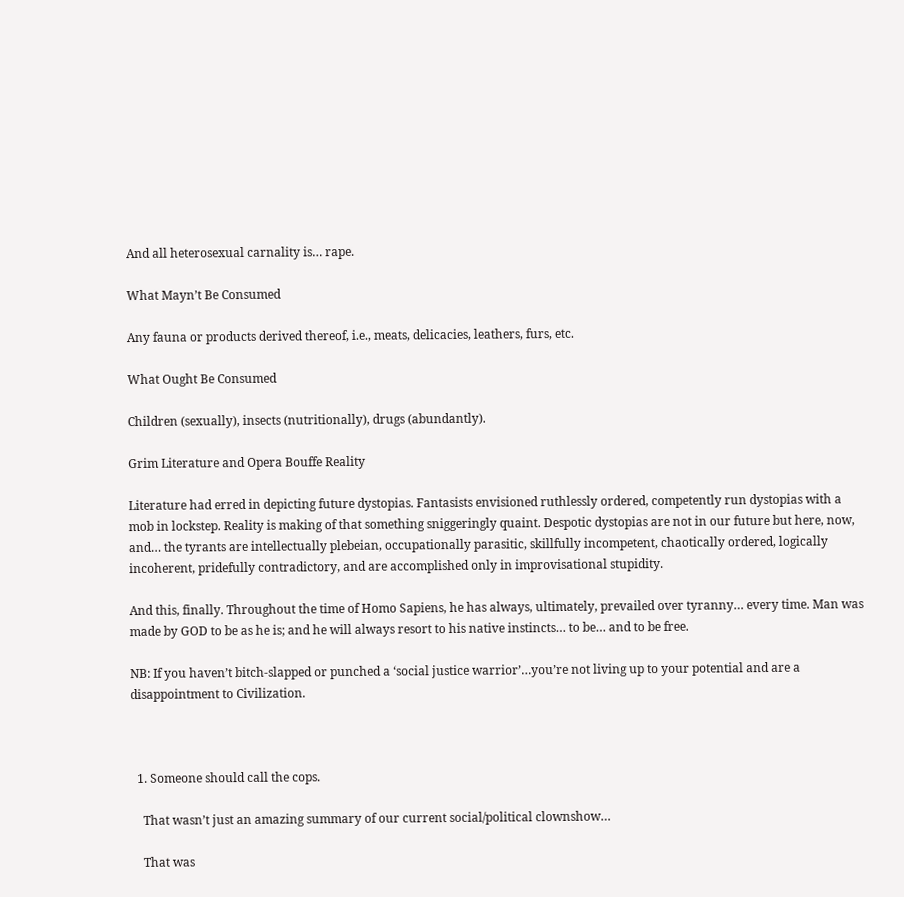And all heterosexual carnality is… rape.

What Mayn’t Be Consumed

Any fauna or products derived thereof, i.e., meats, delicacies, leathers, furs, etc.

What Ought Be Consumed

Children (sexually), insects (nutritionally), drugs (abundantly).

Grim Literature and Opera Bouffe Reality

Literature had erred in depicting future dystopias. Fantasists envisioned ruthlessly ordered, competently run dystopias with a mob in lockstep. Reality is making of that something sniggeringly quaint. Despotic dystopias are not in our future but here, now, and… the tyrants are intellectually plebeian, occupationally parasitic, skillfully incompetent, chaotically ordered, logically incoherent, pridefully contradictory, and are accomplished only in improvisational stupidity.

And this, finally. Throughout the time of Homo Sapiens, he has always, ultimately, prevailed over tyranny… every time. Man was made by GOD to be as he is; and he will always resort to his native instincts… to be… and to be free.

NB: If you haven’t bitch-slapped or punched a ‘social justice warrior’…you’re not living up to your potential and are a disappointment to Civilization.



  1. Someone should call the cops.

    That wasn’t just an amazing summary of our current social/political clownshow…

    That was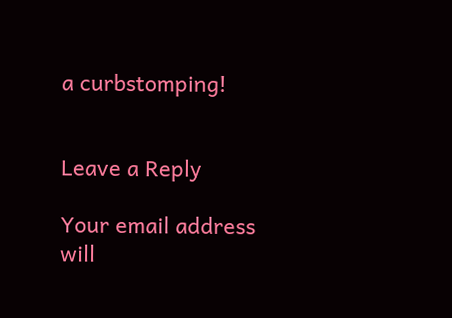a curbstomping!


Leave a Reply

Your email address will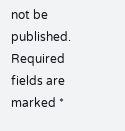not be published. Required fields are marked *